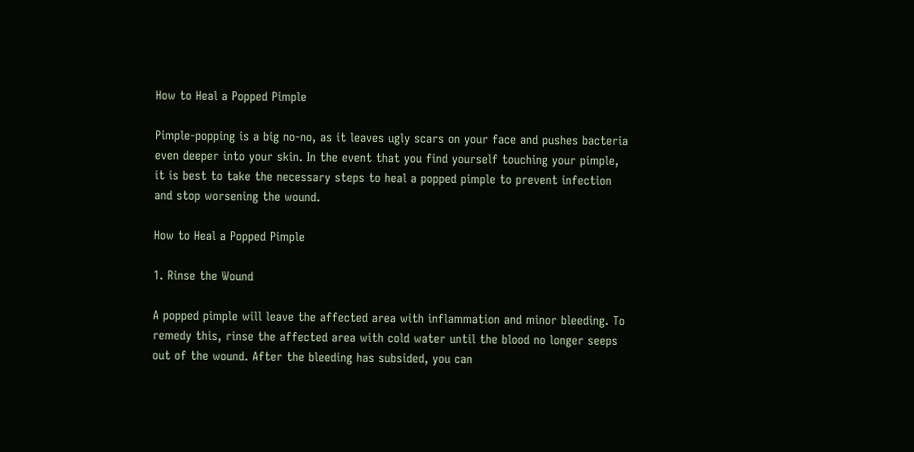How to Heal a Popped Pimple

Pimple-popping is a big no-no, as it leaves ugly scars on your face and pushes bacteria even deeper into your skin. In the event that you find yourself touching your pimple, it is best to take the necessary steps to heal a popped pimple to prevent infection and stop worsening the wound.

How to Heal a Popped Pimple

1. Rinse the Wound

A popped pimple will leave the affected area with inflammation and minor bleeding. To remedy this, rinse the affected area with cold water until the blood no longer seeps out of the wound. After the bleeding has subsided, you can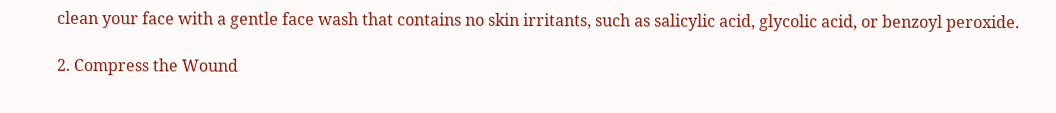clean your face with a gentle face wash that contains no skin irritants, such as salicylic acid, glycolic acid, or benzoyl peroxide.

2. Compress the Wound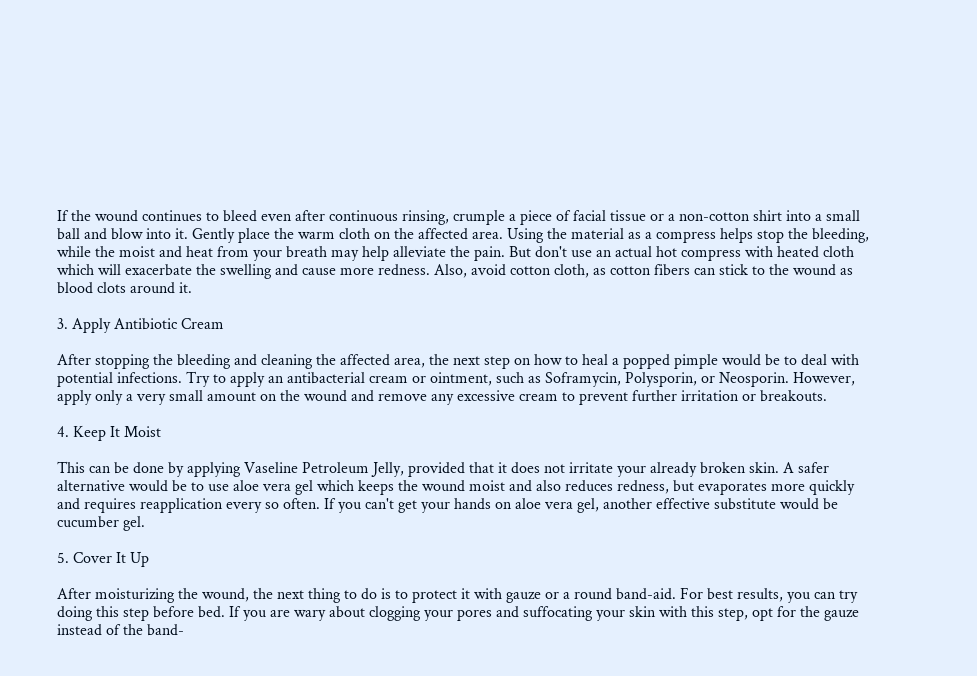If the wound continues to bleed even after continuous rinsing, crumple a piece of facial tissue or a non-cotton shirt into a small ball and blow into it. Gently place the warm cloth on the affected area. Using the material as a compress helps stop the bleeding, while the moist and heat from your breath may help alleviate the pain. But don't use an actual hot compress with heated cloth which will exacerbate the swelling and cause more redness. Also, avoid cotton cloth, as cotton fibers can stick to the wound as blood clots around it.

3. Apply Antibiotic Cream

After stopping the bleeding and cleaning the affected area, the next step on how to heal a popped pimple would be to deal with potential infections. Try to apply an antibacterial cream or ointment, such as Soframycin, Polysporin, or Neosporin. However, apply only a very small amount on the wound and remove any excessive cream to prevent further irritation or breakouts.

4. Keep It Moist

This can be done by applying Vaseline Petroleum Jelly, provided that it does not irritate your already broken skin. A safer alternative would be to use aloe vera gel which keeps the wound moist and also reduces redness, but evaporates more quickly and requires reapplication every so often. If you can't get your hands on aloe vera gel, another effective substitute would be cucumber gel.

5. Cover It Up

After moisturizing the wound, the next thing to do is to protect it with gauze or a round band-aid. For best results, you can try doing this step before bed. If you are wary about clogging your pores and suffocating your skin with this step, opt for the gauze instead of the band-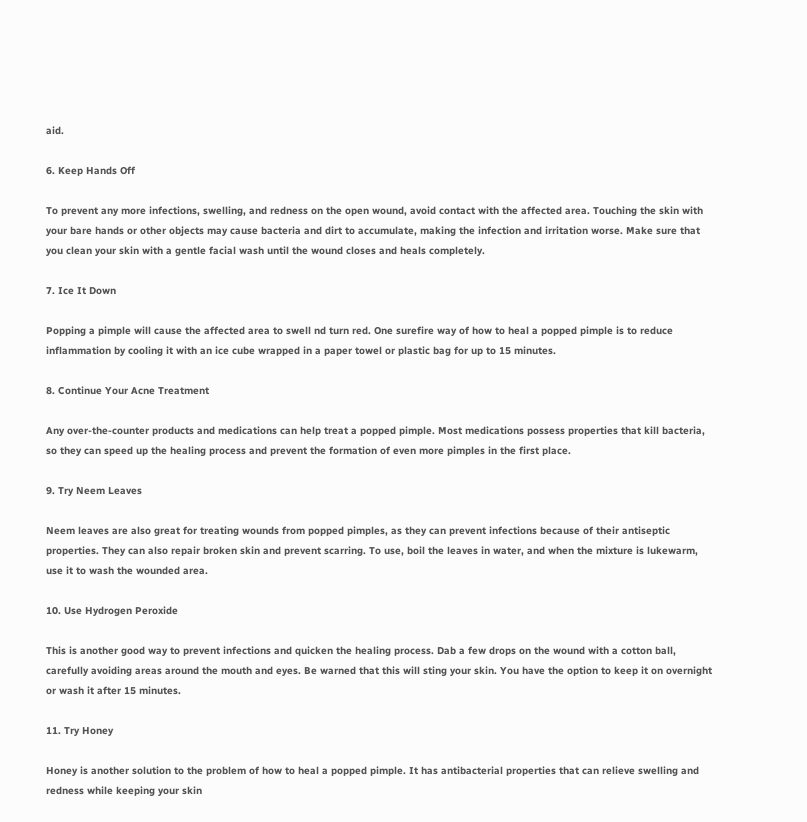aid.

6. Keep Hands Off

To prevent any more infections, swelling, and redness on the open wound, avoid contact with the affected area. Touching the skin with your bare hands or other objects may cause bacteria and dirt to accumulate, making the infection and irritation worse. Make sure that you clean your skin with a gentle facial wash until the wound closes and heals completely.

7. Ice It Down

Popping a pimple will cause the affected area to swell nd turn red. One surefire way of how to heal a popped pimple is to reduce inflammation by cooling it with an ice cube wrapped in a paper towel or plastic bag for up to 15 minutes.

8. Continue Your Acne Treatment

Any over-the-counter products and medications can help treat a popped pimple. Most medications possess properties that kill bacteria, so they can speed up the healing process and prevent the formation of even more pimples in the first place.

9. Try Neem Leaves

Neem leaves are also great for treating wounds from popped pimples, as they can prevent infections because of their antiseptic properties. They can also repair broken skin and prevent scarring. To use, boil the leaves in water, and when the mixture is lukewarm, use it to wash the wounded area.

10. Use Hydrogen Peroxide

This is another good way to prevent infections and quicken the healing process. Dab a few drops on the wound with a cotton ball, carefully avoiding areas around the mouth and eyes. Be warned that this will sting your skin. You have the option to keep it on overnight or wash it after 15 minutes.

11. Try Honey

Honey is another solution to the problem of how to heal a popped pimple. It has antibacterial properties that can relieve swelling and redness while keeping your skin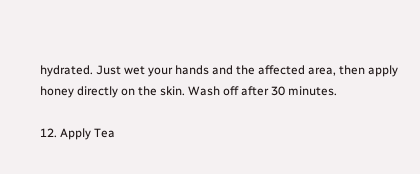hydrated. Just wet your hands and the affected area, then apply honey directly on the skin. Wash off after 30 minutes.

12. Apply Tea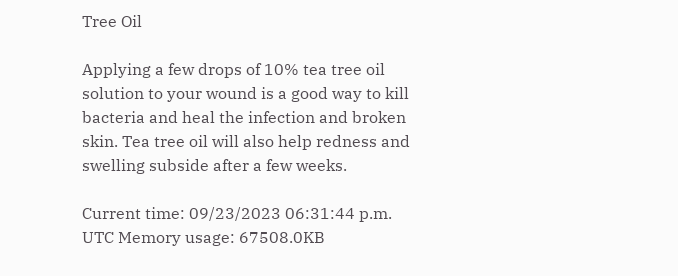Tree Oil

Applying a few drops of 10% tea tree oil solution to your wound is a good way to kill bacteria and heal the infection and broken skin. Tea tree oil will also help redness and swelling subside after a few weeks.

Current time: 09/23/2023 06:31:44 p.m. UTC Memory usage: 67508.0KB